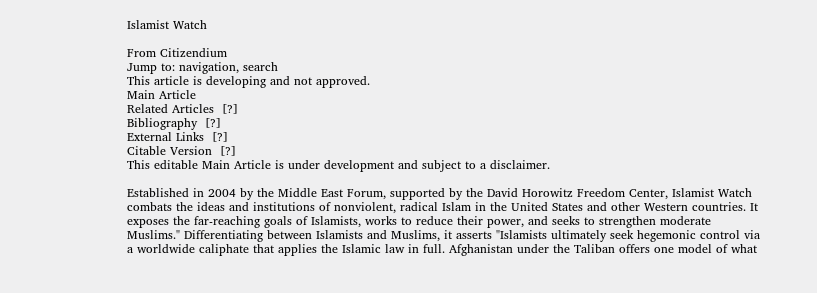Islamist Watch

From Citizendium
Jump to: navigation, search
This article is developing and not approved.
Main Article
Related Articles  [?]
Bibliography  [?]
External Links  [?]
Citable Version  [?]
This editable Main Article is under development and subject to a disclaimer.

Established in 2004 by the Middle East Forum, supported by the David Horowitz Freedom Center, Islamist Watch combats the ideas and institutions of nonviolent, radical Islam in the United States and other Western countries. It exposes the far-reaching goals of Islamists, works to reduce their power, and seeks to strengthen moderate Muslims." Differentiating between Islamists and Muslims, it asserts "Islamists ultimately seek hegemonic control via a worldwide caliphate that applies the Islamic law in full. Afghanistan under the Taliban offers one model of what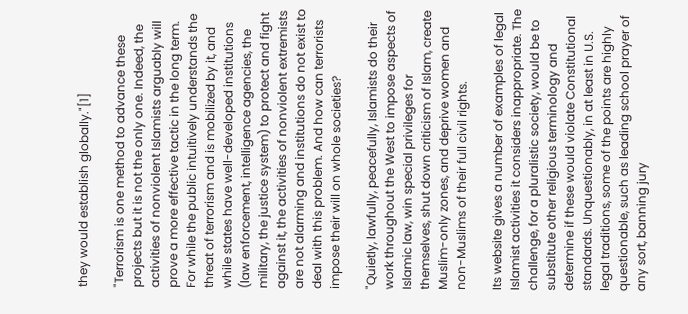they would establish globally."[1]

"Terrorism is one method to advance these projects but it is not the only one. Indeed, the activities of nonviolent Islamists arguably will prove a more effective tactic in the long term. For while the public intuitively understands the threat of terrorism and is mobilized by it, and while states have well-developed institutions (law enforcement, intelligence agencies, the military, the justice system) to protect and fight against it, the activities of nonviolent extremists are not alarming and institutions do not exist to deal with this problem. And how can terrorists impose their will on whole societies?

"Quietly, lawfully, peacefully, Islamists do their work throughout the West to impose aspects of Islamic law, win special privileges for themselves, shut down criticism of Islam, create Muslim-only zones, and deprive women and non-Muslims of their full civil rights.

Its website gives a number of examples of legal Islamist activities it considers inappropriate. The challenge, for a pluralistic society, would be to substitute other religious terminology and determine if these would violate Constitutional standards. Unquestionably, in at least in U.S. legal traditions, some of the points are highly questionable, such as leading school prayer of any sort, banning jury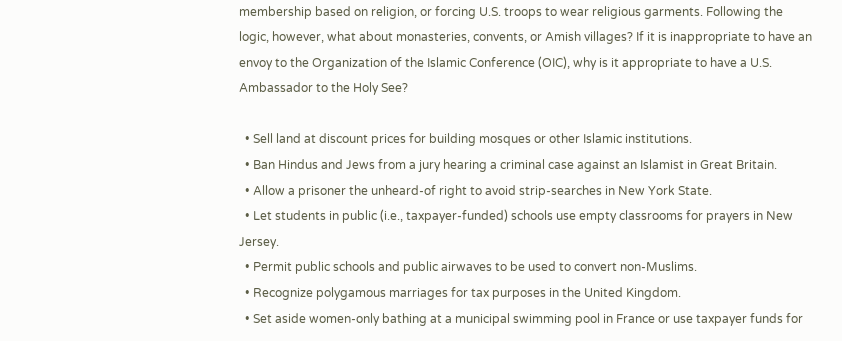membership based on religion, or forcing U.S. troops to wear religious garments. Following the logic, however, what about monasteries, convents, or Amish villages? If it is inappropriate to have an envoy to the Organization of the Islamic Conference (OIC), why is it appropriate to have a U.S. Ambassador to the Holy See?

  • Sell land at discount prices for building mosques or other Islamic institutions.
  • Ban Hindus and Jews from a jury hearing a criminal case against an Islamist in Great Britain.
  • Allow a prisoner the unheard-of right to avoid strip-searches in New York State.
  • Let students in public (i.e., taxpayer-funded) schools use empty classrooms for prayers in New Jersey.
  • Permit public schools and public airwaves to be used to convert non-Muslims.
  • Recognize polygamous marriages for tax purposes in the United Kingdom.
  • Set aside women-only bathing at a municipal swimming pool in France or use taxpayer funds for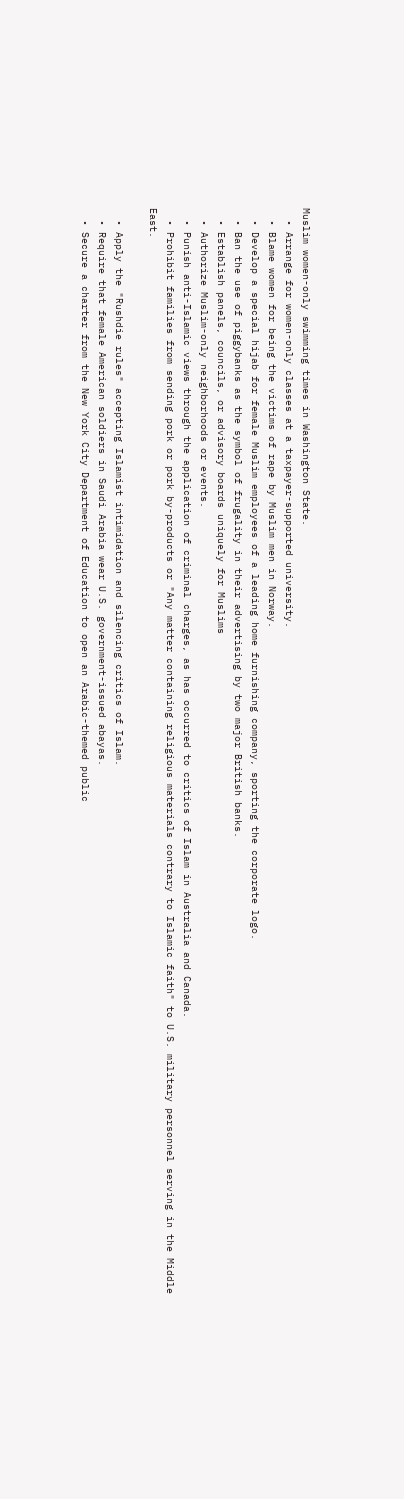Muslim women-only swimming times in Washington State.
  • Arrange for women-only classes at a taxpayer-supported university.
  • Blame women for being the victims of rape by Muslim men in Norway.
  • Develop a special hijab for female Muslim employees of a leading home furnishing company, sporting the corporate logo.
  • Ban the use of piggybanks as the symbol of frugality in their advertising by two major British banks.
  • Establish panels, councils, or advisory boards uniquely for Muslims
  • Authorize Muslim-only neighborhoods or events.
  • Punish anti-Islamic views through the application of criminal charges, as has occurred to critics of Islam in Australia and Canada.
  • Prohibit families from sending pork or pork by-products or "Any matter containing religious materials contrary to Islamic faith" to U.S. military personnel serving in the Middle East.

  • Apply the "Rushdie rules" accepting Islamist intimidation and silencing critics of Islam.
  • Require that female American soldiers in Saudi Arabia wear U.S. government-issued abayas.
  • Secure a charter from the New York City Department of Education to open an Arabic-themed public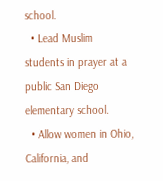school.
  • Lead Muslim students in prayer at a public San Diego elementary school.
  • Allow women in Ohio, California, and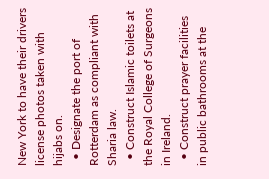New York to have their drivers license photos taken with hijabs on.
  • Designate the port of Rotterdam as compliant with Sharia law.
  • Construct Islamic toilets at the Royal College of Surgeons in Ireland.
  • Construct prayer facilities in public bathrooms at the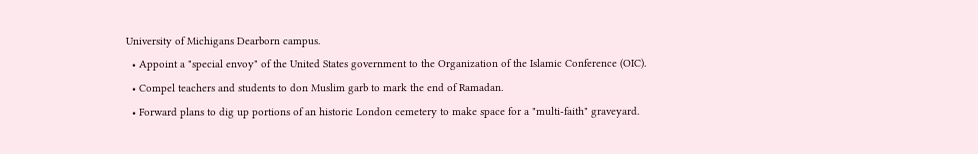University of Michigans Dearborn campus.
  • Appoint a "special envoy" of the United States government to the Organization of the Islamic Conference (OIC).
  • Compel teachers and students to don Muslim garb to mark the end of Ramadan.
  • Forward plans to dig up portions of an historic London cemetery to make space for a "multi-faith" graveyard.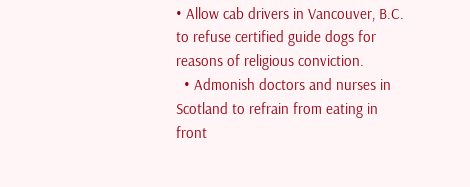• Allow cab drivers in Vancouver, B.C. to refuse certified guide dogs for reasons of religious conviction.
  • Admonish doctors and nurses in Scotland to refrain from eating in front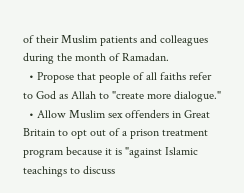of their Muslim patients and colleagues during the month of Ramadan.
  • Propose that people of all faiths refer to God as Allah to "create more dialogue."
  • Allow Muslim sex offenders in Great Britain to opt out of a prison treatment program because it is "against Islamic teachings to discuss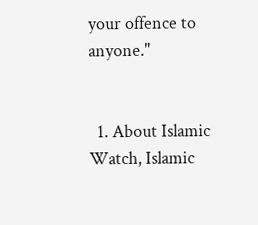your offence to anyone."


  1. About Islamic Watch, Islamic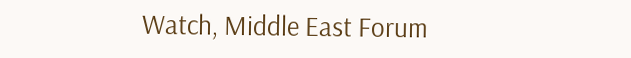Watch, Middle East Forum